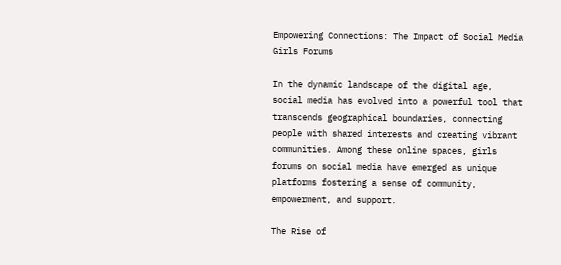Empowering Connections: The Impact of Social Media Girls Forums

In the dynamic landscape of the digital age, social media has evolved into a powerful tool that transcends geographical boundaries, connecting people with shared interests and creating vibrant communities. Among these online spaces, girls forums on social media have emerged as unique platforms fostering a sense of community, empowerment, and support.

The Rise of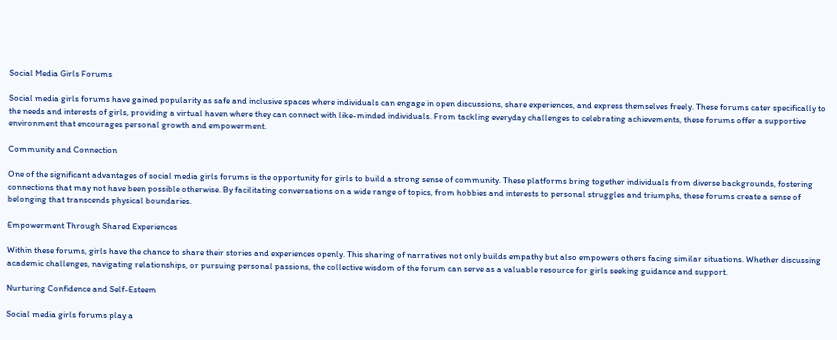Social Media Girls Forums

Social media girls forums have gained popularity as safe and inclusive spaces where individuals can engage in open discussions, share experiences, and express themselves freely. These forums cater specifically to the needs and interests of girls, providing a virtual haven where they can connect with like-minded individuals. From tackling everyday challenges to celebrating achievements, these forums offer a supportive environment that encourages personal growth and empowerment.

Community and Connection

One of the significant advantages of social media girls forums is the opportunity for girls to build a strong sense of community. These platforms bring together individuals from diverse backgrounds, fostering connections that may not have been possible otherwise. By facilitating conversations on a wide range of topics, from hobbies and interests to personal struggles and triumphs, these forums create a sense of belonging that transcends physical boundaries.

Empowerment Through Shared Experiences

Within these forums, girls have the chance to share their stories and experiences openly. This sharing of narratives not only builds empathy but also empowers others facing similar situations. Whether discussing academic challenges, navigating relationships, or pursuing personal passions, the collective wisdom of the forum can serve as a valuable resource for girls seeking guidance and support.

Nurturing Confidence and Self-Esteem

Social media girls forums play a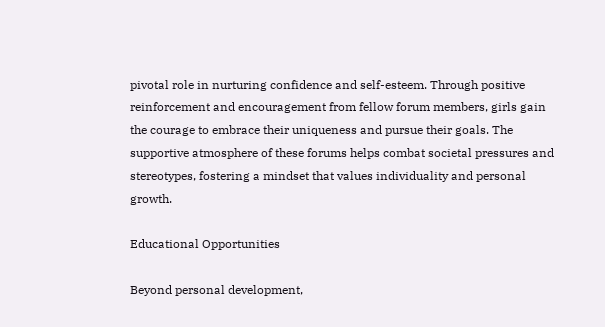pivotal role in nurturing confidence and self-esteem. Through positive reinforcement and encouragement from fellow forum members, girls gain the courage to embrace their uniqueness and pursue their goals. The supportive atmosphere of these forums helps combat societal pressures and stereotypes, fostering a mindset that values individuality and personal growth.

Educational Opportunities

Beyond personal development,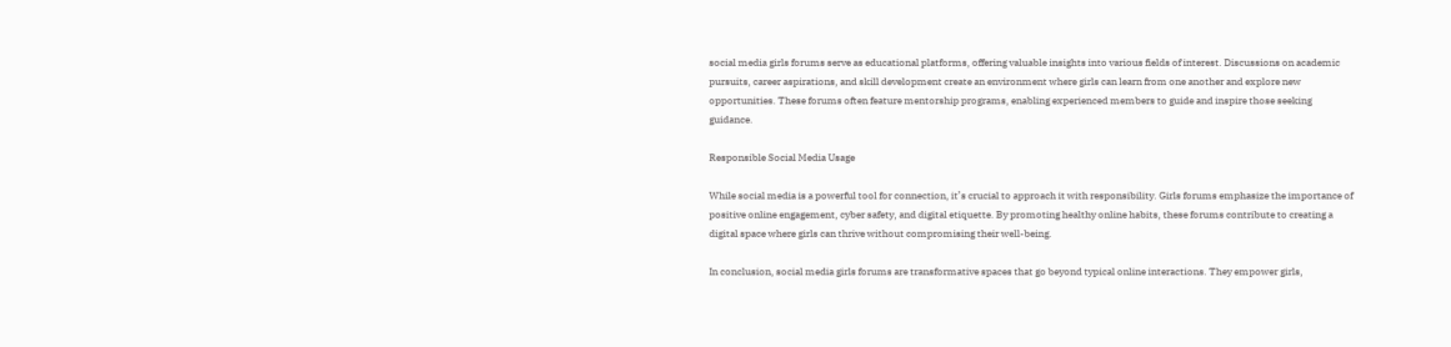social media girls forums serve as educational platforms, offering valuable insights into various fields of interest. Discussions on academic pursuits, career aspirations, and skill development create an environment where girls can learn from one another and explore new opportunities. These forums often feature mentorship programs, enabling experienced members to guide and inspire those seeking guidance.

Responsible Social Media Usage

While social media is a powerful tool for connection, it’s crucial to approach it with responsibility. Girls forums emphasize the importance of positive online engagement, cyber safety, and digital etiquette. By promoting healthy online habits, these forums contribute to creating a digital space where girls can thrive without compromising their well-being.

In conclusion, social media girls forums are transformative spaces that go beyond typical online interactions. They empower girls,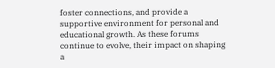foster connections, and provide a supportive environment for personal and educational growth. As these forums continue to evolve, their impact on shaping a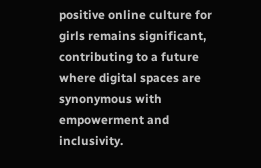positive online culture for girls remains significant, contributing to a future where digital spaces are synonymous with empowerment and inclusivity.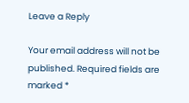Leave a Reply

Your email address will not be published. Required fields are marked *